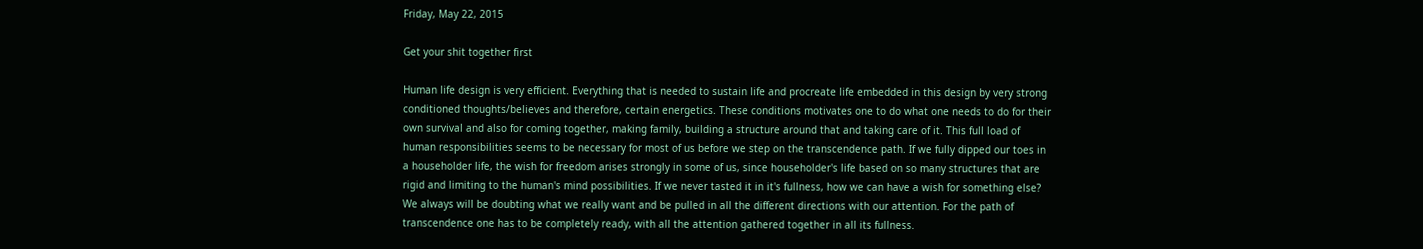Friday, May 22, 2015

Get your shit together first

Human life design is very efficient. Everything that is needed to sustain life and procreate life embedded in this design by very strong conditioned thoughts/believes and therefore, certain energetics. These conditions motivates one to do what one needs to do for their own survival and also for coming together, making family, building a structure around that and taking care of it. This full load of human responsibilities seems to be necessary for most of us before we step on the transcendence path. If we fully dipped our toes in a householder life, the wish for freedom arises strongly in some of us, since householder's life based on so many structures that are rigid and limiting to the human's mind possibilities. If we never tasted it in it's fullness, how we can have a wish for something else? We always will be doubting what we really want and be pulled in all the different directions with our attention. For the path of transcendence one has to be completely ready, with all the attention gathered together in all its fullness.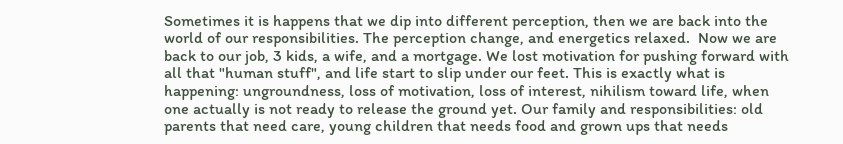Sometimes it is happens that we dip into different perception, then we are back into the world of our responsibilities. The perception change, and energetics relaxed.  Now we are back to our job, 3 kids, a wife, and a mortgage. We lost motivation for pushing forward with all that "human stuff", and life start to slip under our feet. This is exactly what is happening: ungroundness, loss of motivation, loss of interest, nihilism toward life, when one actually is not ready to release the ground yet. Our family and responsibilities: old parents that need care, young children that needs food and grown ups that needs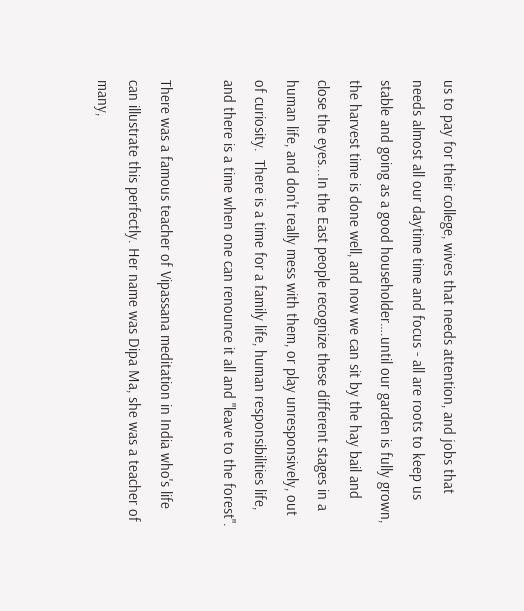us to pay for their college, wives that needs attention, and jobs that needs almost all our daytime time and focus - all are roots to keep us stable and going as a good householder….until our garden is fully grown, the harvest time is done well, and now we can sit by the hay bail and close the eyes...In the East people recognize these different stages in a human life, and don't really mess with them, or play unresponsively, out of curiosity.  There is a time for a family life, human responsibilities life, and there is a time when one can renounce it all and "leave to the forest".

There was a famous teacher of Vipassana meditation in India who's life can illustrate this perfectly. Her name was Dipa Ma, she was a teacher of many,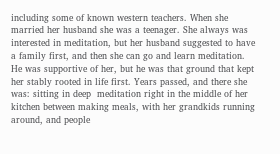including some of known western teachers. When she married her husband she was a teenager. She always was interested in meditation, but her husband suggested to have a family first, and then she can go and learn meditation. He was supportive of her, but he was that ground that kept her stably rooted in life first. Years passed, and there she was: sitting in deep  meditation right in the middle of her kitchen between making meals, with her grandkids running around, and people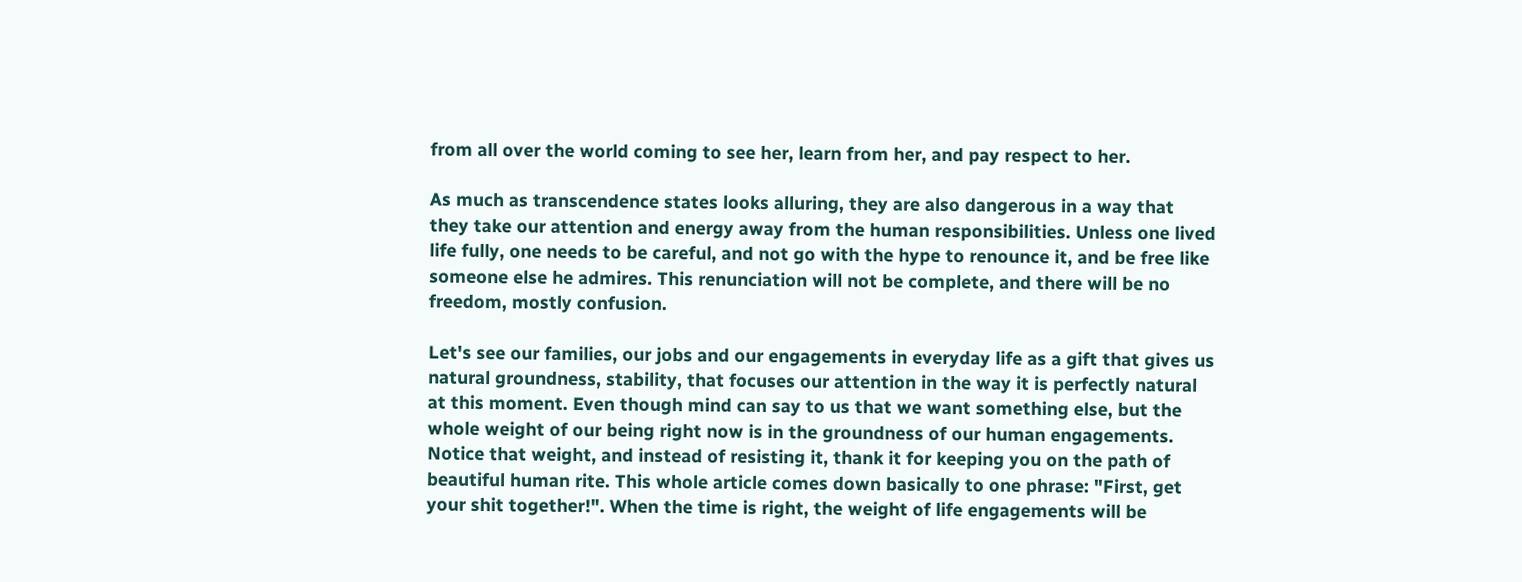from all over the world coming to see her, learn from her, and pay respect to her.

As much as transcendence states looks alluring, they are also dangerous in a way that they take our attention and energy away from the human responsibilities. Unless one lived life fully, one needs to be careful, and not go with the hype to renounce it, and be free like someone else he admires. This renunciation will not be complete, and there will be no freedom, mostly confusion.

Let's see our families, our jobs and our engagements in everyday life as a gift that gives us natural groundness, stability, that focuses our attention in the way it is perfectly natural at this moment. Even though mind can say to us that we want something else, but the whole weight of our being right now is in the groundness of our human engagements. Notice that weight, and instead of resisting it, thank it for keeping you on the path of beautiful human rite. This whole article comes down basically to one phrase: "First, get your shit together!". When the time is right, the weight of life engagements will be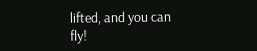lifted, and you can fly!